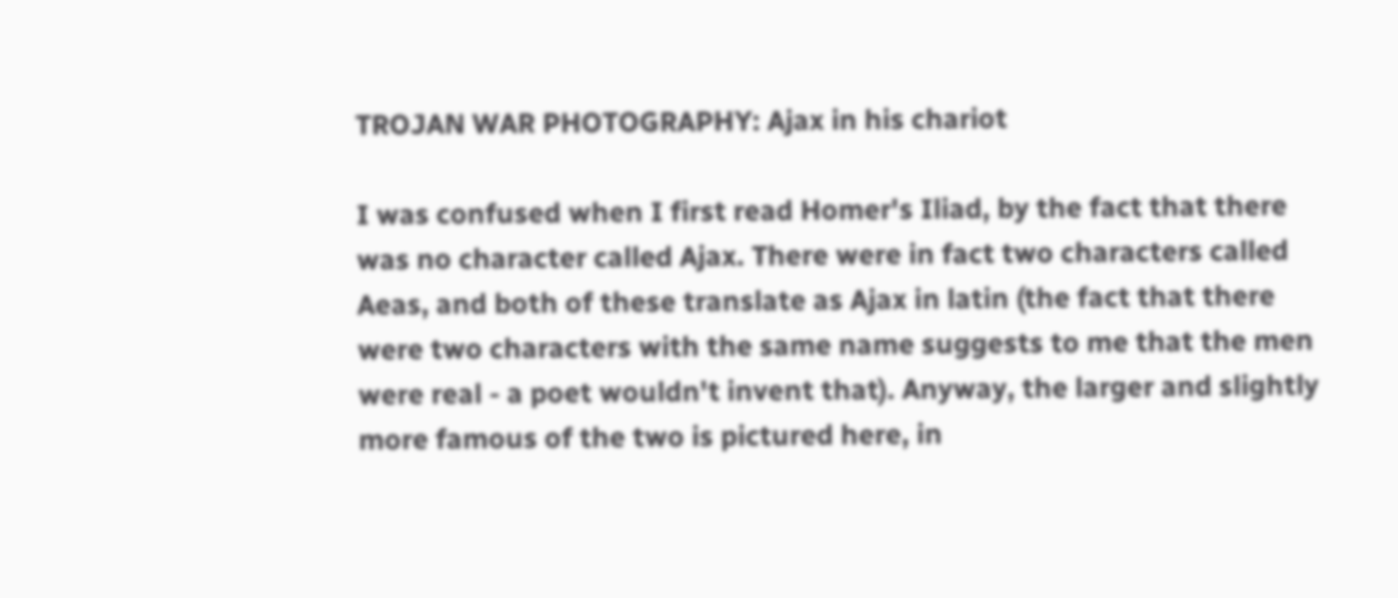TROJAN WAR PHOTOGRAPHY: Ajax in his chariot

I was confused when I first read Homer's Iliad, by the fact that there was no character called Ajax. There were in fact two characters called Aeas, and both of these translate as Ajax in latin (the fact that there were two characters with the same name suggests to me that the men were real - a poet wouldn't invent that). Anyway, the larger and slightly more famous of the two is pictured here, in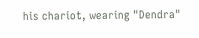his chariot, wearing "Dendra"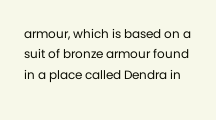armour, which is based on a suit of bronze armour found in a place called Dendra in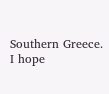Southern Greece. I hope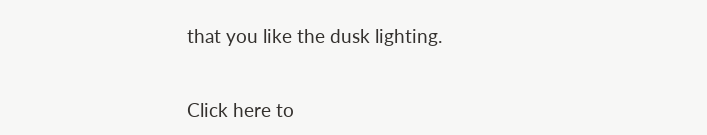that you like the dusk lighting.


Click here to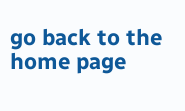go back to the home page